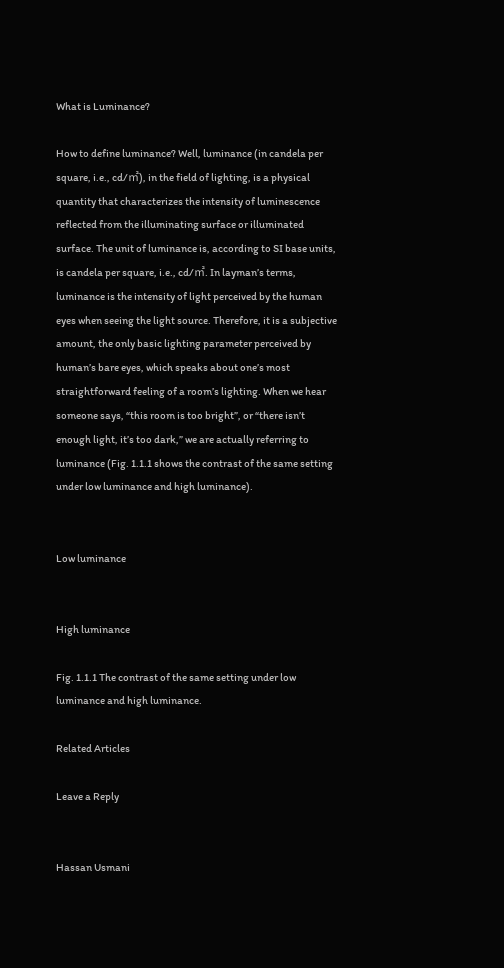What is Luminance?

How to define luminance? Well, luminance (in candela per square, i.e., cd/㎡), in the field of lighting, is a physical quantity that characterizes the intensity of luminescence reflected from the illuminating surface or illuminated surface. The unit of luminance is, according to SI base units, is candela per square, i.e., cd/㎡. In layman’s terms, luminance is the intensity of light perceived by the human eyes when seeing the light source. Therefore, it is a subjective amount, the only basic lighting parameter perceived by human’s bare eyes, which speaks about one’s most straightforward feeling of a room’s lighting. When we hear someone says, “this room is too bright”, or “there isn’t enough light, it’s too dark,” we are actually referring to luminance (Fig. 1.1.1 shows the contrast of the same setting under low luminance and high luminance).


Low luminance


High luminance

Fig. 1.1.1 The contrast of the same setting under low luminance and high luminance.

Related Articles

Leave a Reply


Hassan Usmani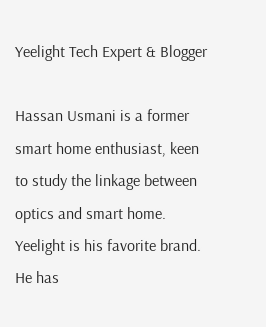Yeelight Tech Expert & Blogger

Hassan Usmani is a former smart home enthusiast, keen to study the linkage between optics and smart home. Yeelight is his favorite brand. He has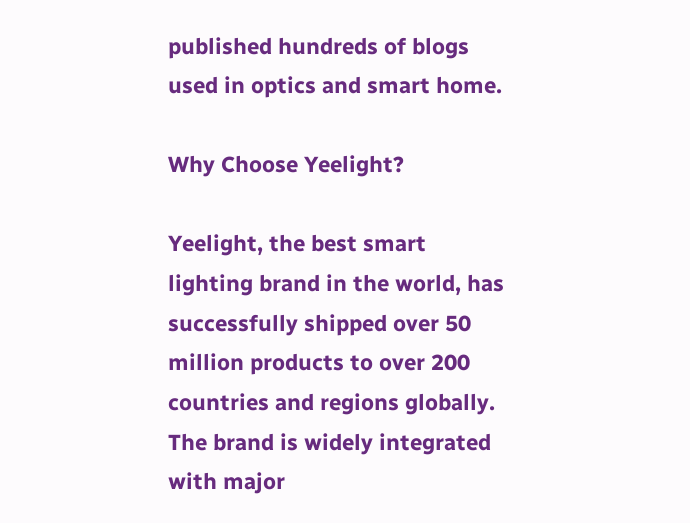published hundreds of blogs used in optics and smart home.

Why Choose Yeelight?

Yeelight, the best smart lighting brand in the world, has successfully shipped over 50 million products to over 200 countries and regions globally. The brand is widely integrated with major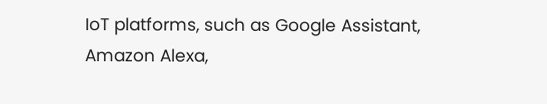IoT platforms, such as Google Assistant, Amazon Alexa,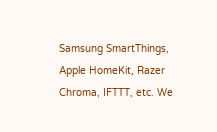Samsung SmartThings, Apple HomeKit, Razer Chroma, IFTTT, etc. We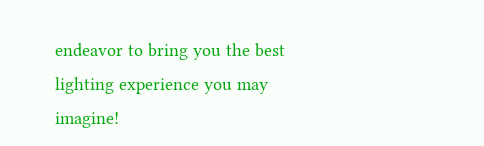endeavor to bring you the best lighting experience you may imagine!